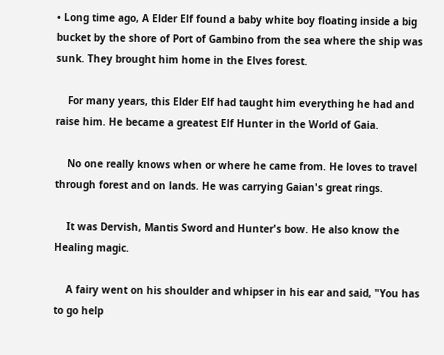• Long time ago, A Elder Elf found a baby white boy floating inside a big bucket by the shore of Port of Gambino from the sea where the ship was sunk. They brought him home in the Elves forest.

    For many years, this Elder Elf had taught him everything he had and raise him. He became a greatest Elf Hunter in the World of Gaia.

    No one really knows when or where he came from. He loves to travel through forest and on lands. He was carrying Gaian's great rings.

    It was Dervish, Mantis Sword and Hunter's bow. He also know the Healing magic.

    A fairy went on his shoulder and whipser in his ear and said, "You has to go help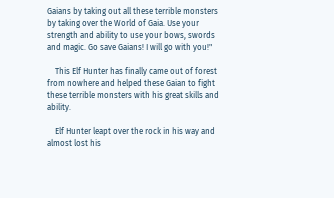Gaians by taking out all these terrible monsters by taking over the World of Gaia. Use your strength and ability to use your bows, swords and magic. Go save Gaians! I will go with you!"

    This Elf Hunter has finally came out of forest from nowhere and helped these Gaian to fight these terrible monsters with his great skills and ability.

    Elf Hunter leapt over the rock in his way and almost lost his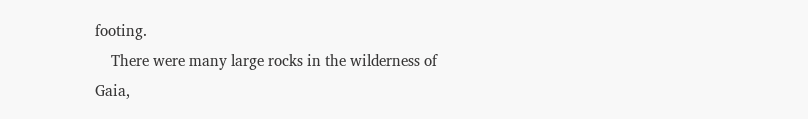footing.
    There were many large rocks in the wilderness of Gaia,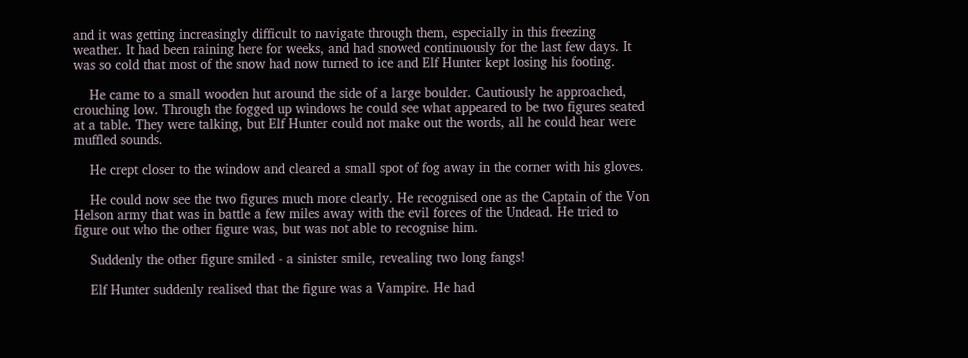and it was getting increasingly difficult to navigate through them, especially in this freezing weather. It had been raining here for weeks, and had snowed continuously for the last few days. It was so cold that most of the snow had now turned to ice and Elf Hunter kept losing his footing.

    He came to a small wooden hut around the side of a large boulder. Cautiously he approached, crouching low. Through the fogged up windows he could see what appeared to be two figures seated at a table. They were talking, but Elf Hunter could not make out the words, all he could hear were muffled sounds.

    He crept closer to the window and cleared a small spot of fog away in the corner with his gloves.

    He could now see the two figures much more clearly. He recognised one as the Captain of the Von Helson army that was in battle a few miles away with the evil forces of the Undead. He tried to figure out who the other figure was, but was not able to recognise him.

    Suddenly the other figure smiled - a sinister smile, revealing two long fangs!

    Elf Hunter suddenly realised that the figure was a Vampire. He had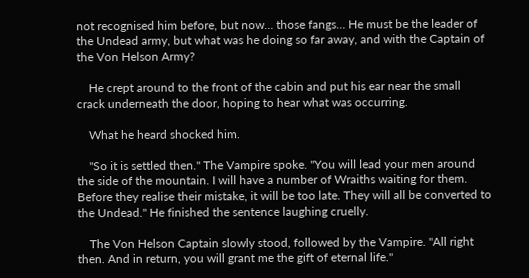not recognised him before, but now… those fangs… He must be the leader of the Undead army, but what was he doing so far away, and with the Captain of the Von Helson Army?

    He crept around to the front of the cabin and put his ear near the small crack underneath the door, hoping to hear what was occurring.

    What he heard shocked him.

    "So it is settled then." The Vampire spoke. "You will lead your men around the side of the mountain. I will have a number of Wraiths waiting for them. Before they realise their mistake, it will be too late. They will all be converted to the Undead." He finished the sentence laughing cruelly.

    The Von Helson Captain slowly stood, followed by the Vampire. "All right then. And in return, you will grant me the gift of eternal life."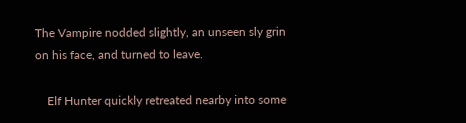The Vampire nodded slightly, an unseen sly grin on his face, and turned to leave.

    Elf Hunter quickly retreated nearby into some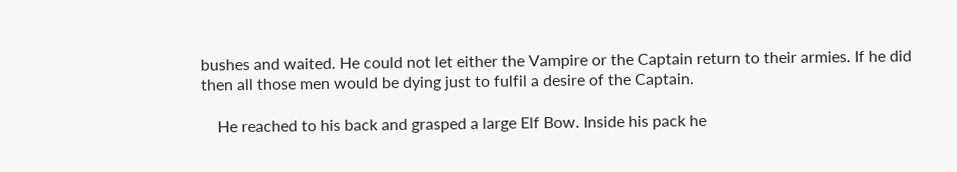bushes and waited. He could not let either the Vampire or the Captain return to their armies. If he did then all those men would be dying just to fulfil a desire of the Captain.

    He reached to his back and grasped a large Elf Bow. Inside his pack he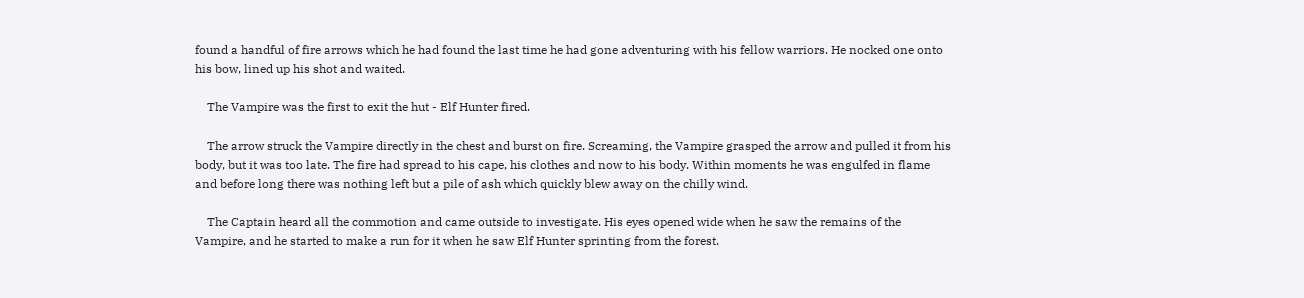found a handful of fire arrows which he had found the last time he had gone adventuring with his fellow warriors. He nocked one onto his bow, lined up his shot and waited.

    The Vampire was the first to exit the hut - Elf Hunter fired.

    The arrow struck the Vampire directly in the chest and burst on fire. Screaming, the Vampire grasped the arrow and pulled it from his body, but it was too late. The fire had spread to his cape, his clothes and now to his body. Within moments he was engulfed in flame and before long there was nothing left but a pile of ash which quickly blew away on the chilly wind.

    The Captain heard all the commotion and came outside to investigate. His eyes opened wide when he saw the remains of the Vampire, and he started to make a run for it when he saw Elf Hunter sprinting from the forest.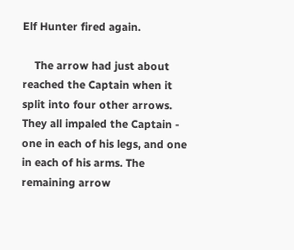Elf Hunter fired again.

    The arrow had just about reached the Captain when it split into four other arrows. They all impaled the Captain - one in each of his legs, and one in each of his arms. The remaining arrow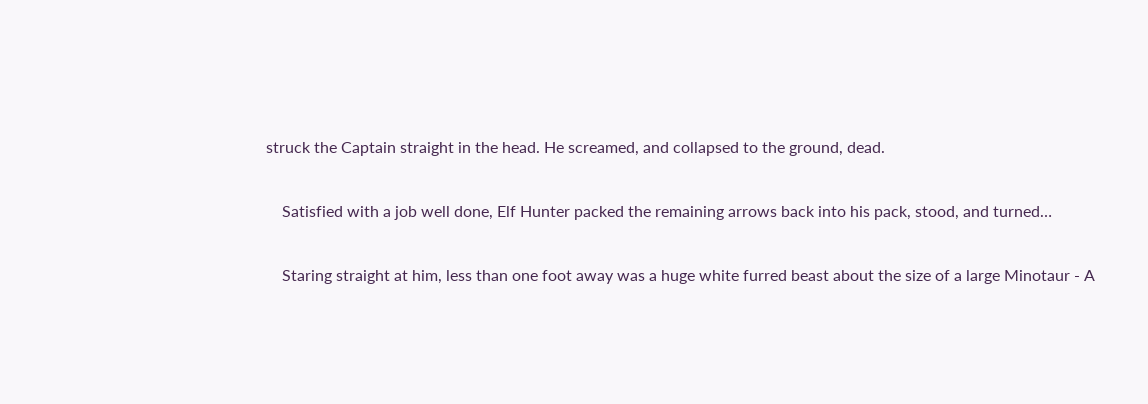struck the Captain straight in the head. He screamed, and collapsed to the ground, dead.

    Satisfied with a job well done, Elf Hunter packed the remaining arrows back into his pack, stood, and turned…

    Staring straight at him, less than one foot away was a huge white furred beast about the size of a large Minotaur - A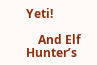Yeti!

    And Elf Hunter’s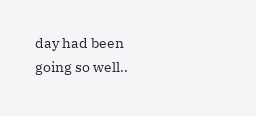day had been going so well..